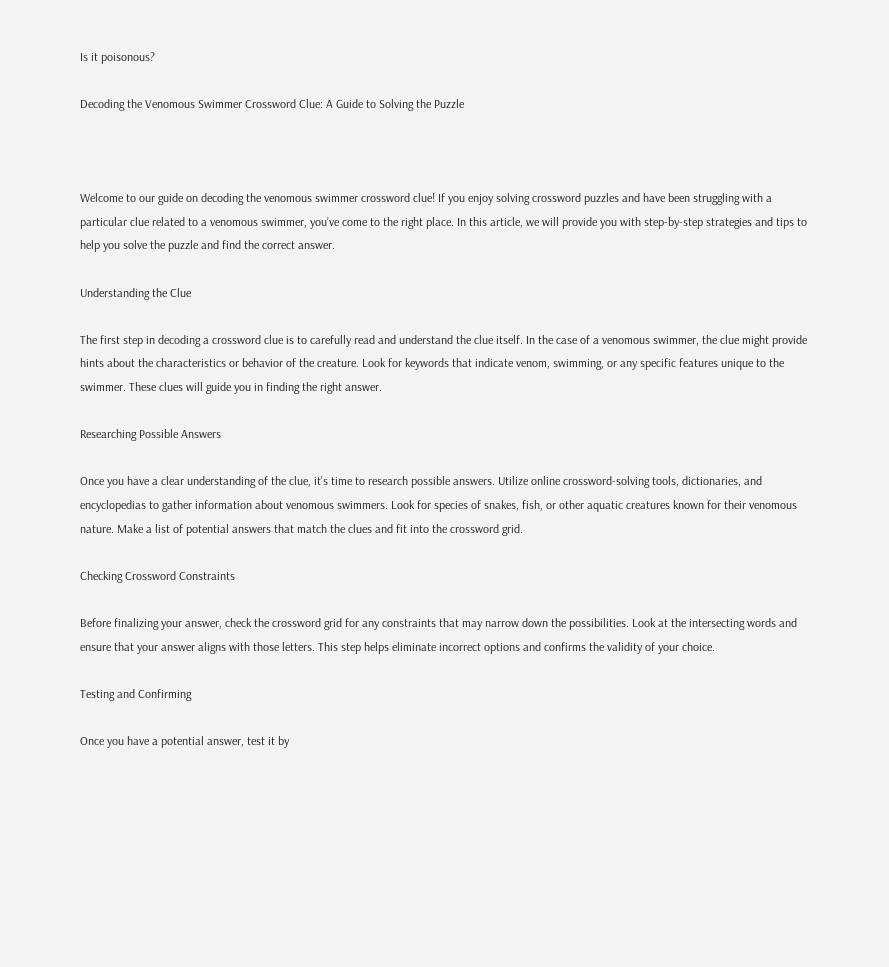Is it poisonous?

Decoding the Venomous Swimmer Crossword Clue: A Guide to Solving the Puzzle



Welcome to our guide on decoding the venomous swimmer crossword clue! If you enjoy solving crossword puzzles and have been struggling with a particular clue related to a venomous swimmer, you’ve come to the right place. In this article, we will provide you with step-by-step strategies and tips to help you solve the puzzle and find the correct answer.

Understanding the Clue

The first step in decoding a crossword clue is to carefully read and understand the clue itself. In the case of a venomous swimmer, the clue might provide hints about the characteristics or behavior of the creature. Look for keywords that indicate venom, swimming, or any specific features unique to the swimmer. These clues will guide you in finding the right answer.

Researching Possible Answers

Once you have a clear understanding of the clue, it’s time to research possible answers. Utilize online crossword-solving tools, dictionaries, and encyclopedias to gather information about venomous swimmers. Look for species of snakes, fish, or other aquatic creatures known for their venomous nature. Make a list of potential answers that match the clues and fit into the crossword grid.

Checking Crossword Constraints

Before finalizing your answer, check the crossword grid for any constraints that may narrow down the possibilities. Look at the intersecting words and ensure that your answer aligns with those letters. This step helps eliminate incorrect options and confirms the validity of your choice.

Testing and Confirming

Once you have a potential answer, test it by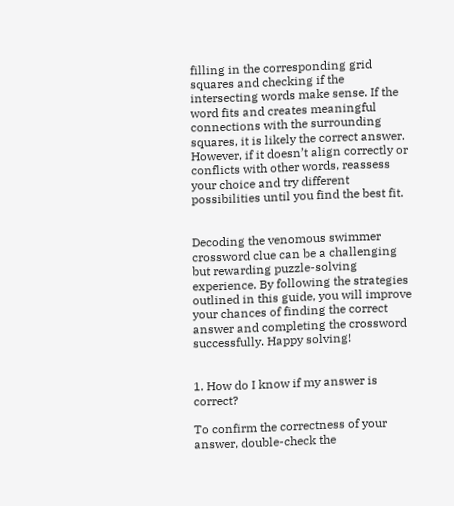filling in the corresponding grid squares and checking if the intersecting words make sense. If the word fits and creates meaningful connections with the surrounding squares, it is likely the correct answer. However, if it doesn’t align correctly or conflicts with other words, reassess your choice and try different possibilities until you find the best fit.


Decoding the venomous swimmer crossword clue can be a challenging but rewarding puzzle-solving experience. By following the strategies outlined in this guide, you will improve your chances of finding the correct answer and completing the crossword successfully. Happy solving!


1. How do I know if my answer is correct?

To confirm the correctness of your answer, double-check the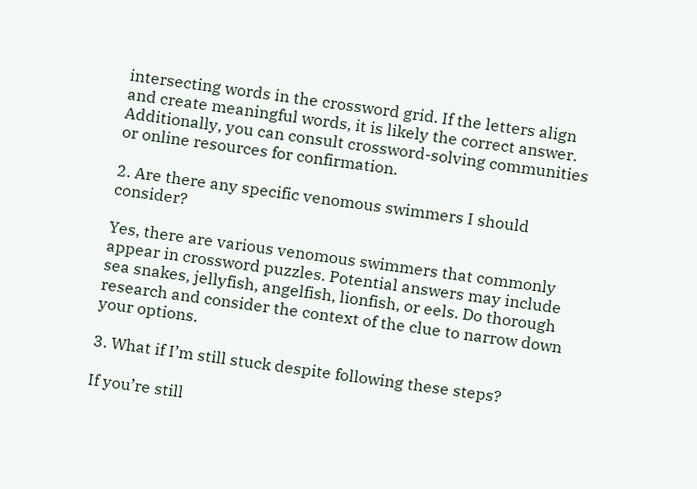intersecting words in the crossword grid. If the letters align and create meaningful words, it is likely the correct answer. Additionally, you can consult crossword-solving communities or online resources for confirmation.

2. Are there any specific venomous swimmers I should consider?

Yes, there are various venomous swimmers that commonly appear in crossword puzzles. Potential answers may include sea snakes, jellyfish, angelfish, lionfish, or eels. Do thorough research and consider the context of the clue to narrow down your options.

3. What if I’m still stuck despite following these steps?

If you’re still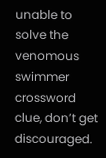unable to solve the venomous swimmer crossword clue, don’t get discouraged.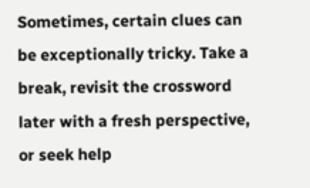Sometimes, certain clues can be exceptionally tricky. Take a break, revisit the crossword later with a fresh perspective, or seek help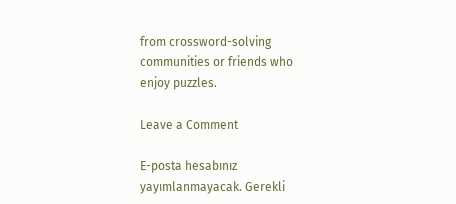from crossword-solving communities or friends who enjoy puzzles.

Leave a Comment

E-posta hesabınız yayımlanmayacak. Gerekli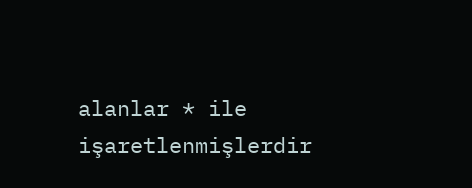alanlar * ile işaretlenmişlerdir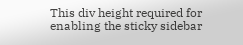This div height required for enabling the sticky sidebar